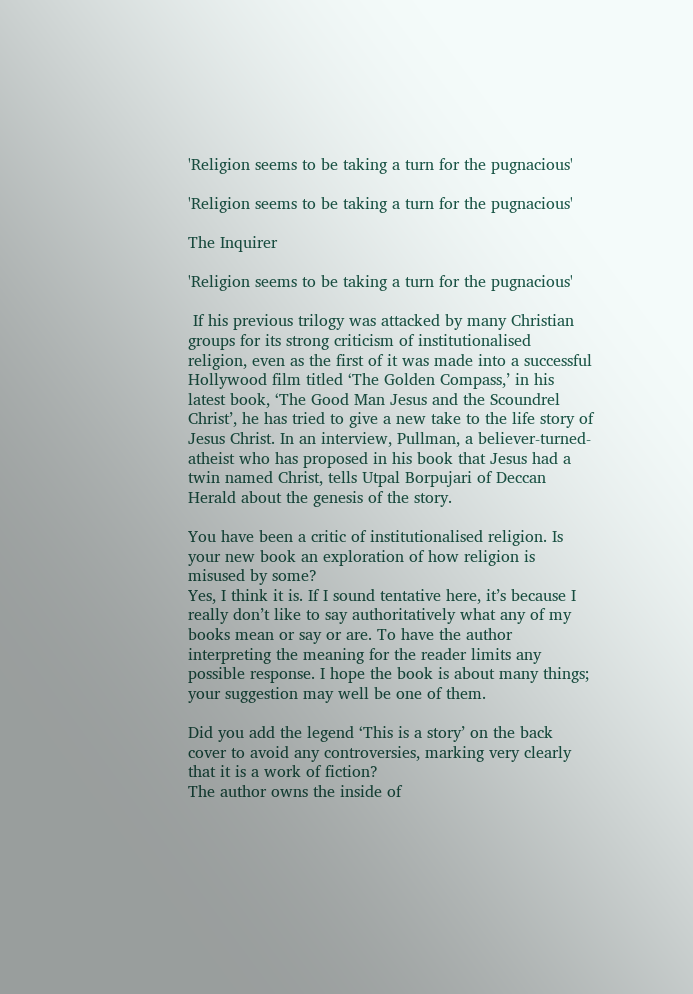'Religion seems to be taking a turn for the pugnacious'

'Religion seems to be taking a turn for the pugnacious'

The Inquirer

'Religion seems to be taking a turn for the pugnacious'

 If his previous trilogy was attacked by many Christian groups for its strong criticism of institutionalised religion, even as the first of it was made into a successful Hollywood film titled ‘The Golden Compass,’ in his latest book, ‘The Good Man Jesus and the Scoundrel Christ’, he has tried to give a new take to the life story of Jesus Christ. In an interview, Pullman, a believer-turned-atheist who has proposed in his book that Jesus had a twin named Christ, tells Utpal Borpujari of Deccan Herald about the genesis of the story.

You have been a critic of institutionalised religion. Is your new book an exploration of how religion is misused by some?
Yes, I think it is. If I sound tentative here, it’s because I really don’t like to say authoritatively what any of my books mean or say or are. To have the author interpreting the meaning for the reader limits any possible response. I hope the book is about many things; your suggestion may well be one of them.

Did you add the legend ‘This is a story’ on the back cover to avoid any controversies, marking very clearly that it is a work of fiction?
The author owns the inside of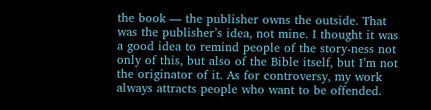the book — the publisher owns the outside. That was the publisher’s idea, not mine. I thought it was a good idea to remind people of the story-ness not only of this, but also of the Bible itself, but I’m not the originator of it. As for controversy, my work always attracts people who want to be offended.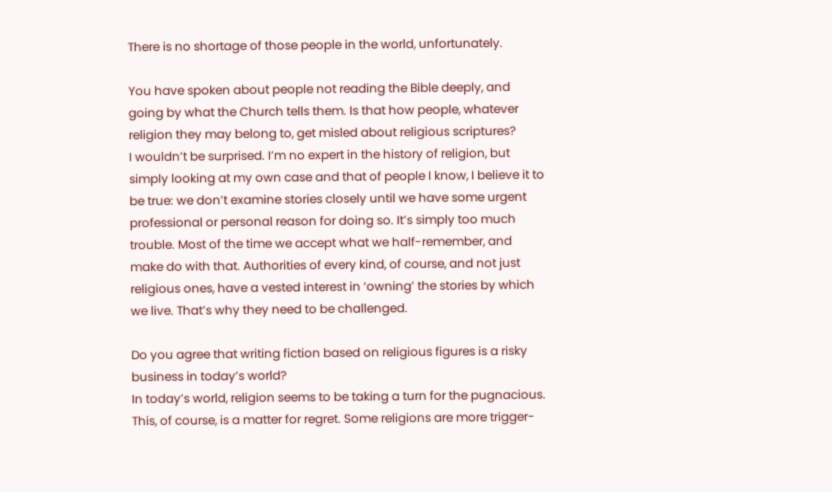There is no shortage of those people in the world, unfortunately.

You have spoken about people not reading the Bible deeply, and going by what the Church tells them. Is that how people, whatever religion they may belong to, get misled about religious scriptures?
I wouldn’t be surprised. I’m no expert in the history of religion, but simply looking at my own case and that of people I know, I believe it to be true: we don’t examine stories closely until we have some urgent professional or personal reason for doing so. It’s simply too much trouble. Most of the time we accept what we half-remember, and make do with that. Authorities of every kind, of course, and not just religious ones, have a vested interest in ‘owning’ the stories by which we live. That’s why they need to be challenged.

Do you agree that writing fiction based on religious figures is a risky business in today’s world?
In today’s world, religion seems to be taking a turn for the pugnacious. This, of course, is a matter for regret. Some religions are more trigger-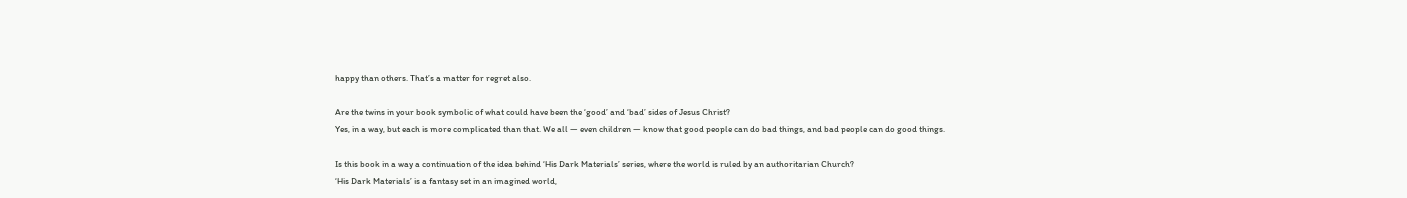happy than others. That’s a matter for regret also.

Are the twins in your book symbolic of what could have been the ‘good’ and ‘bad’ sides of Jesus Christ?
Yes, in a way, but each is more complicated than that. We all — even children — know that good people can do bad things, and bad people can do good things.

Is this book in a way a continuation of the idea behind ‘His Dark Materials’ series, where the world is ruled by an authoritarian Church?
‘His Dark Materials’ is a fantasy set in an imagined world,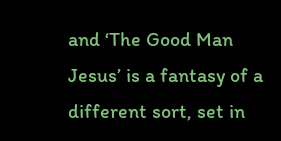and ‘The Good Man Jesus’ is a fantasy of a different sort, set in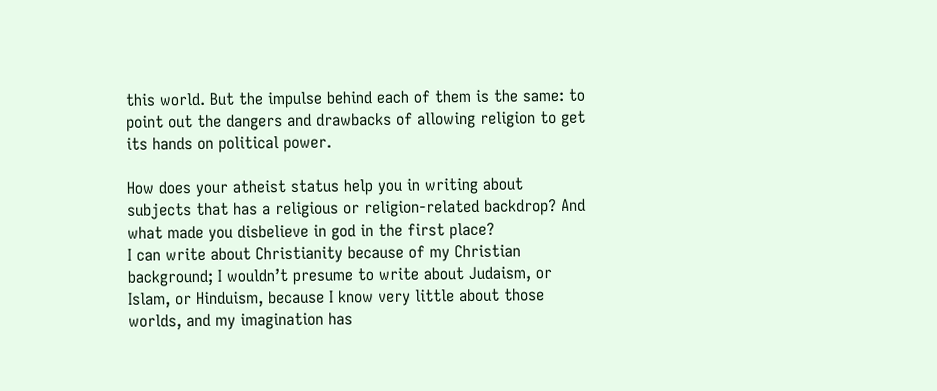this world. But the impulse behind each of them is the same: to point out the dangers and drawbacks of allowing religion to get its hands on political power.

How does your atheist status help you in writing about subjects that has a religious or religion-related backdrop? And what made you disbelieve in god in the first place?
I can write about Christianity because of my Christian background; I wouldn’t presume to write about Judaism, or Islam, or Hinduism, because I know very little about those worlds, and my imagination has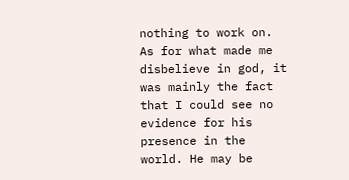nothing to work on. As for what made me disbelieve in god, it was mainly the fact that I could see no evidence for his presence in the world. He may be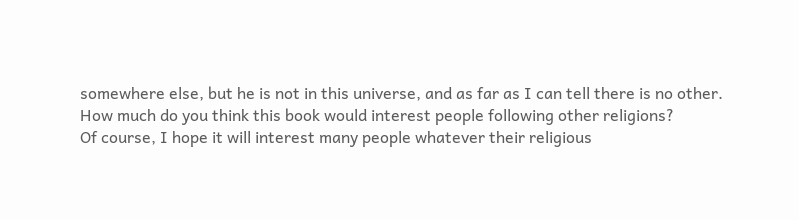somewhere else, but he is not in this universe, and as far as I can tell there is no other.
How much do you think this book would interest people following other religions?
Of course, I hope it will interest many people whatever their religious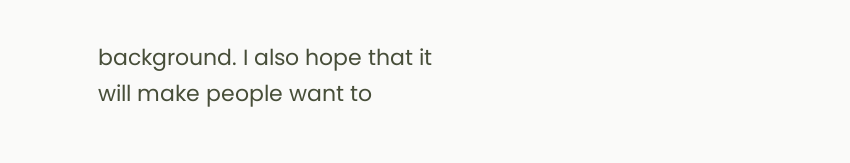background. I also hope that it will make people want to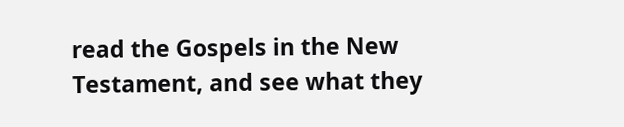read the Gospels in the New Testament, and see what they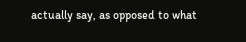actually say, as opposed to what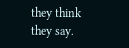they think they say.